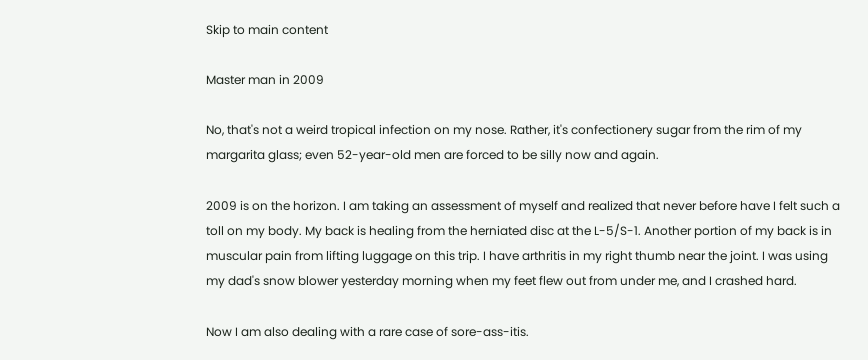Skip to main content

Master man in 2009

No, that's not a weird tropical infection on my nose. Rather, it's confectionery sugar from the rim of my margarita glass; even 52-year-old men are forced to be silly now and again.

2009 is on the horizon. I am taking an assessment of myself and realized that never before have I felt such a toll on my body. My back is healing from the herniated disc at the L-5/S-1. Another portion of my back is in muscular pain from lifting luggage on this trip. I have arthritis in my right thumb near the joint. I was using my dad's snow blower yesterday morning when my feet flew out from under me, and I crashed hard.

Now I am also dealing with a rare case of sore-ass-itis.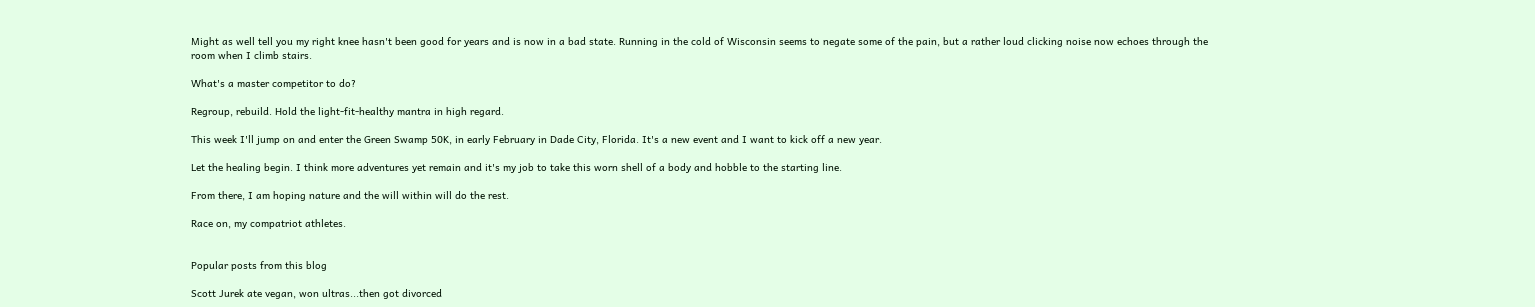Might as well tell you my right knee hasn't been good for years and is now in a bad state. Running in the cold of Wisconsin seems to negate some of the pain, but a rather loud clicking noise now echoes through the room when I climb stairs.

What's a master competitor to do?

Regroup, rebuild. Hold the light-fit-healthy mantra in high regard.

This week I'll jump on and enter the Green Swamp 50K, in early February in Dade City, Florida. It's a new event and I want to kick off a new year.

Let the healing begin. I think more adventures yet remain and it's my job to take this worn shell of a body and hobble to the starting line.

From there, I am hoping nature and the will within will do the rest.

Race on, my compatriot athletes.


Popular posts from this blog

Scott Jurek ate vegan, won ultras...then got divorced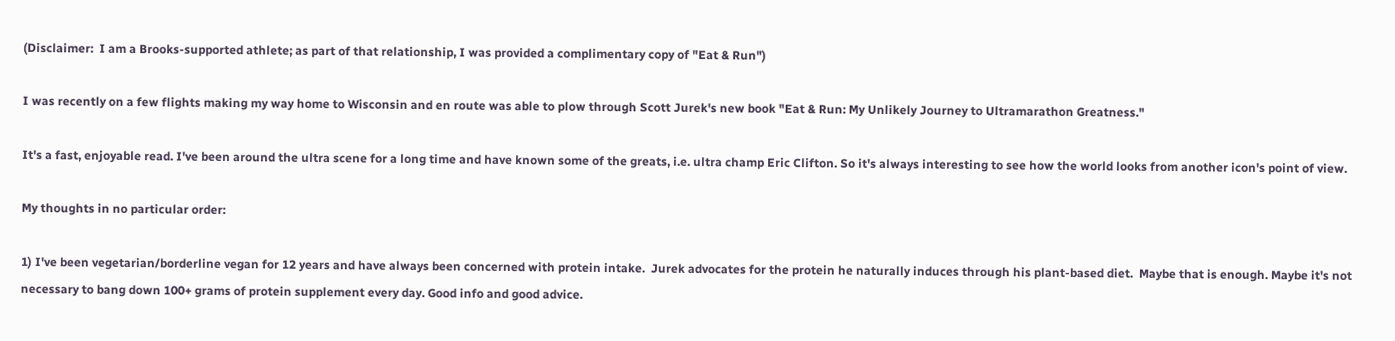(Disclaimer:  I am a Brooks-supported athlete; as part of that relationship, I was provided a complimentary copy of "Eat & Run")

I was recently on a few flights making my way home to Wisconsin and en route was able to plow through Scott Jurek's new book "Eat & Run: My Unlikely Journey to Ultramarathon Greatness."

It's a fast, enjoyable read. I've been around the ultra scene for a long time and have known some of the greats, i.e. ultra champ Eric Clifton. So it's always interesting to see how the world looks from another icon's point of view.

My thoughts in no particular order:

1) I've been vegetarian/borderline vegan for 12 years and have always been concerned with protein intake.  Jurek advocates for the protein he naturally induces through his plant-based diet.  Maybe that is enough. Maybe it's not necessary to bang down 100+ grams of protein supplement every day. Good info and good advice.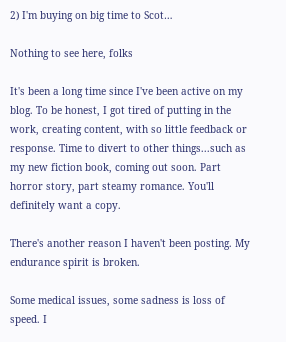2) I'm buying on big time to Scot…

Nothing to see here, folks

It's been a long time since I've been active on my blog. To be honest, I got tired of putting in the work, creating content, with so little feedback or response. Time to divert to other things...such as my new fiction book, coming out soon. Part horror story, part steamy romance. You'll definitely want a copy.

There's another reason I haven't been posting. My endurance spirit is broken.

Some medical issues, some sadness is loss of speed. I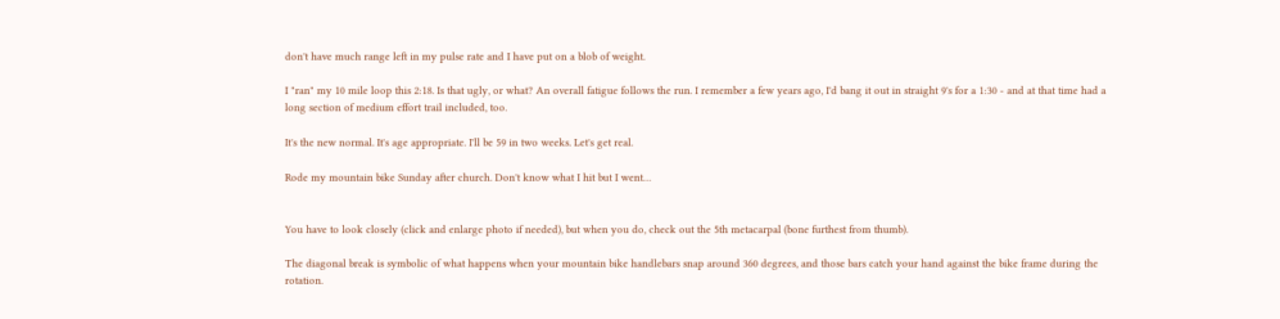don't have much range left in my pulse rate and I have put on a blob of weight.

I "ran" my 10 mile loop this 2:18. Is that ugly, or what? An overall fatigue follows the run. I remember a few years ago, I'd bang it out in straight 9's for a 1:30 - and at that time had a long section of medium effort trail included, too.

It's the new normal. It's age appropriate. I'll be 59 in two weeks. Let's get real.

Rode my mountain bike Sunday after church. Don't know what I hit but I went…


You have to look closely (click and enlarge photo if needed), but when you do, check out the 5th metacarpal (bone furthest from thumb).

The diagonal break is symbolic of what happens when your mountain bike handlebars snap around 360 degrees, and those bars catch your hand against the bike frame during the rotation.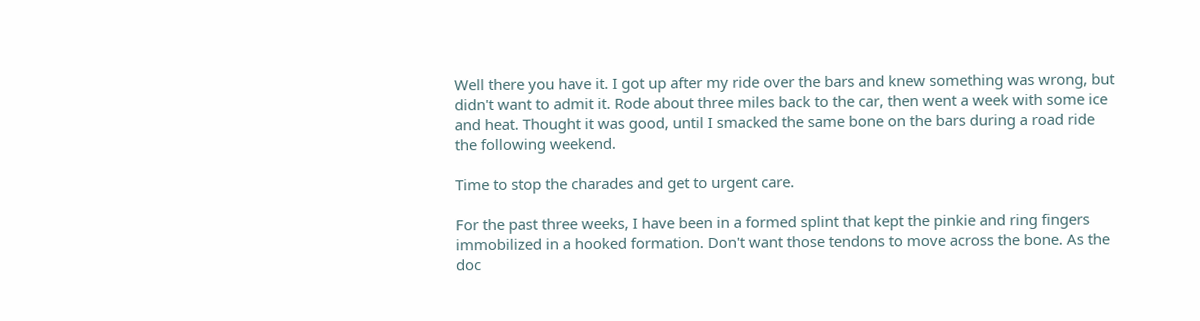Well there you have it. I got up after my ride over the bars and knew something was wrong, but didn't want to admit it. Rode about three miles back to the car, then went a week with some ice and heat. Thought it was good, until I smacked the same bone on the bars during a road ride the following weekend.

Time to stop the charades and get to urgent care.

For the past three weeks, I have been in a formed splint that kept the pinkie and ring fingers immobilized in a hooked formation. Don't want those tendons to move across the bone. As the doc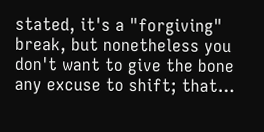stated, it's a "forgiving" break, but nonetheless you don't want to give the bone any excuse to shift; that…